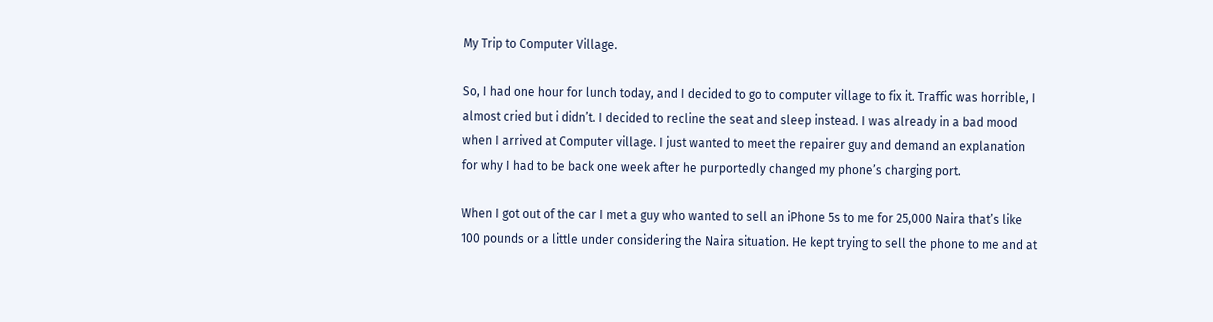My Trip to Computer Village.

So, I had one hour for lunch today, and I decided to go to computer village to fix it. Traffic was horrible, I almost cried but i didn’t. I decided to recline the seat and sleep instead. I was already in a bad mood when I arrived at Computer village. I just wanted to meet the repairer guy and demand an explanation for why I had to be back one week after he purportedly changed my phone’s charging port.

When I got out of the car I met a guy who wanted to sell an iPhone 5s to me for 25,000 Naira that’s like 100 pounds or a little under considering the Naira situation. He kept trying to sell the phone to me and at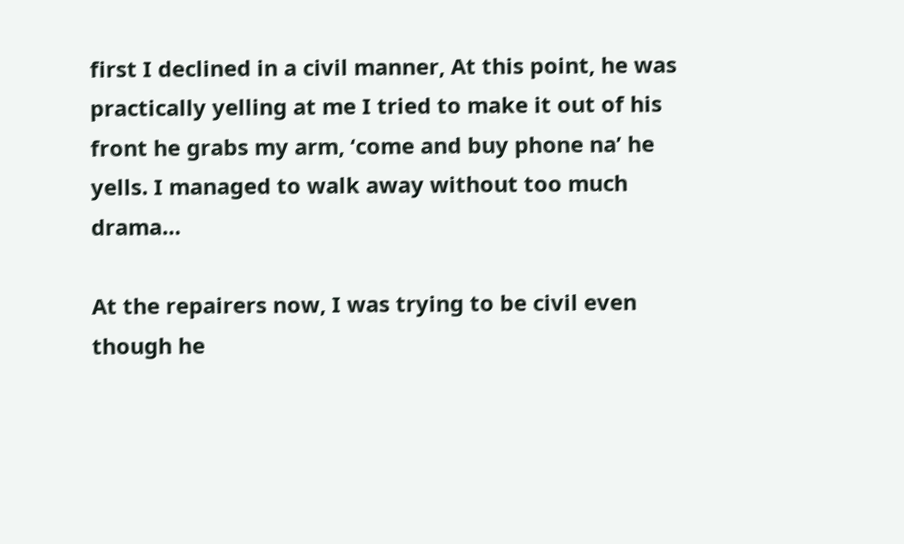first I declined in a civil manner, At this point, he was practically yelling at me I tried to make it out of his front he grabs my arm, ‘come and buy phone na’ he yells. I managed to walk away without too much drama…

At the repairers now, I was trying to be civil even though he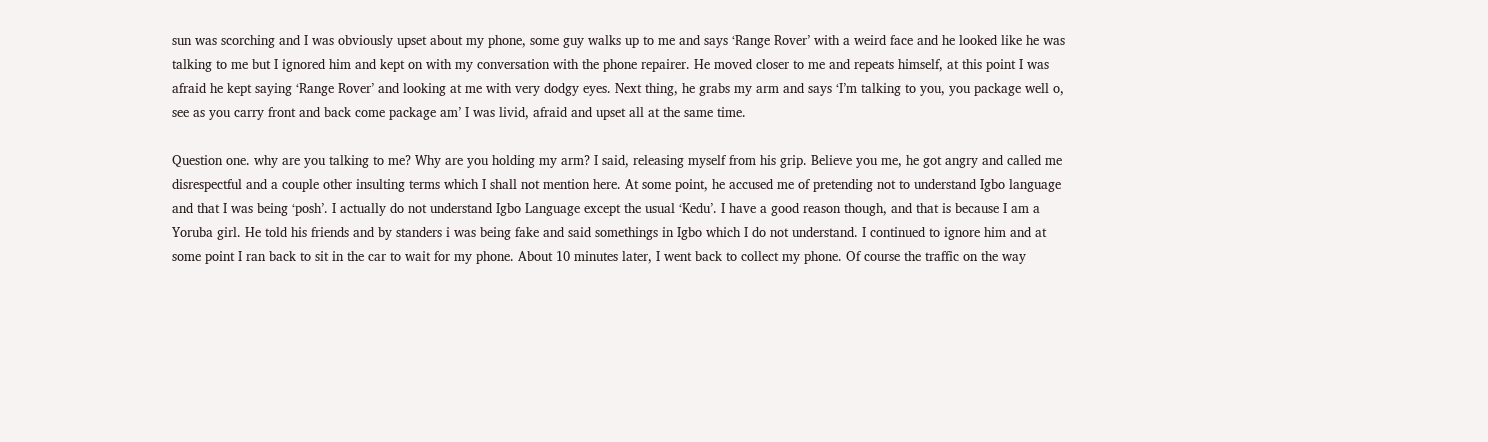sun was scorching and I was obviously upset about my phone, some guy walks up to me and says ‘Range Rover’ with a weird face and he looked like he was talking to me but I ignored him and kept on with my conversation with the phone repairer. He moved closer to me and repeats himself, at this point I was afraid he kept saying ‘Range Rover’ and looking at me with very dodgy eyes. Next thing, he grabs my arm and says ‘I’m talking to you, you package well o, see as you carry front and back come package am’ I was livid, afraid and upset all at the same time.

Question one. why are you talking to me? Why are you holding my arm? I said, releasing myself from his grip. Believe you me, he got angry and called me disrespectful and a couple other insulting terms which I shall not mention here. At some point, he accused me of pretending not to understand Igbo language and that I was being ‘posh’. I actually do not understand Igbo Language except the usual ‘Kedu’. I have a good reason though, and that is because I am a Yoruba girl. He told his friends and by standers i was being fake and said somethings in Igbo which I do not understand. I continued to ignore him and at some point I ran back to sit in the car to wait for my phone. About 10 minutes later, I went back to collect my phone. Of course the traffic on the way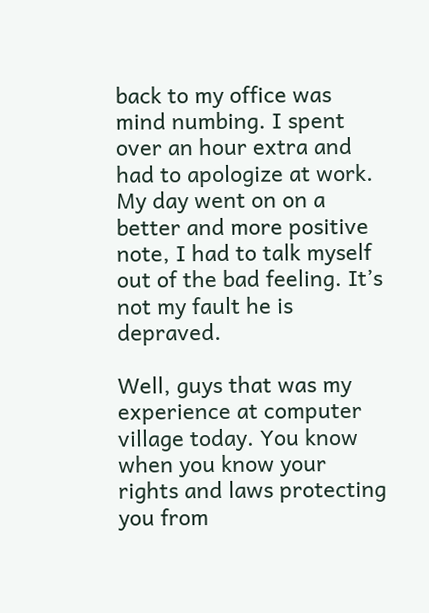back to my office was mind numbing. I spent over an hour extra and had to apologize at work. My day went on on a better and more positive note, I had to talk myself out of the bad feeling. It’s not my fault he is depraved.

Well, guys that was my experience at computer village today. You know when you know your rights and laws protecting you from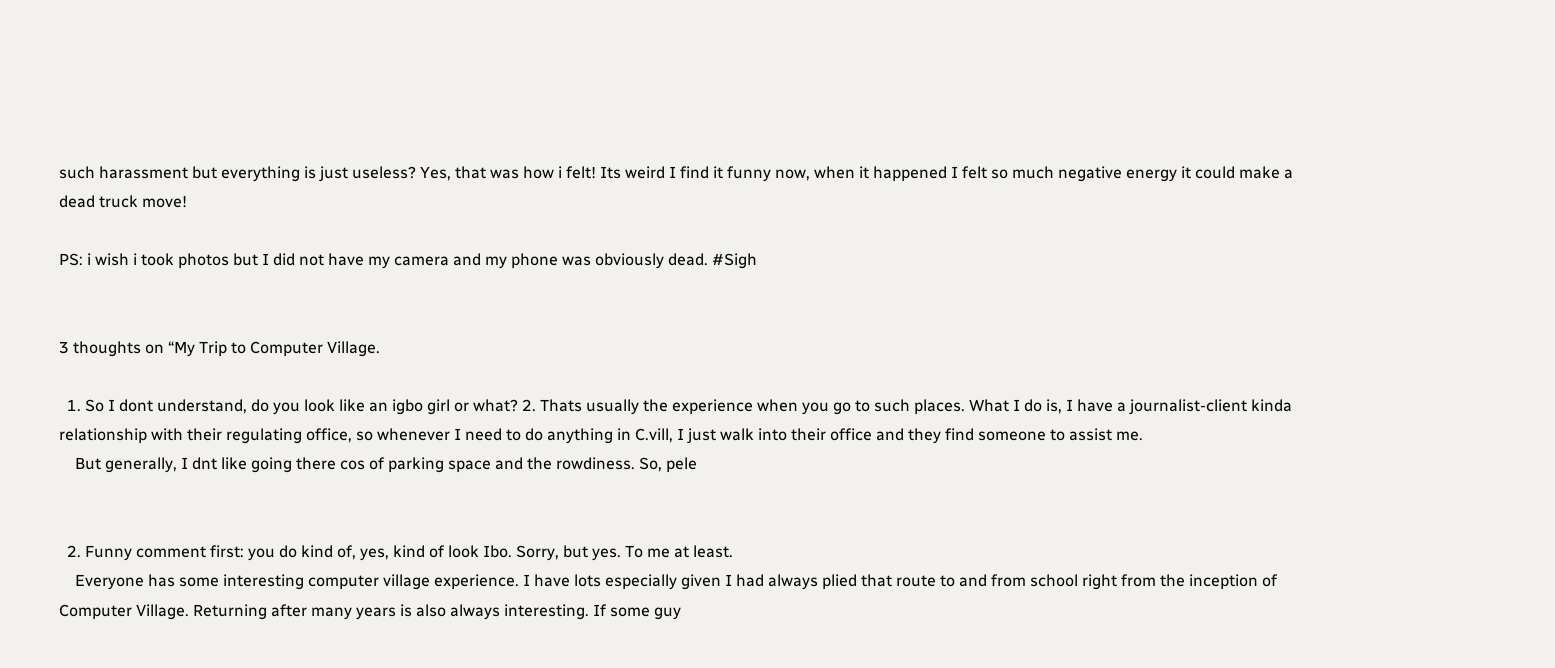such harassment but everything is just useless? Yes, that was how i felt! Its weird I find it funny now, when it happened I felt so much negative energy it could make a dead truck move!

PS: i wish i took photos but I did not have my camera and my phone was obviously dead. #Sigh


3 thoughts on “My Trip to Computer Village.

  1. So I dont understand, do you look like an igbo girl or what? 2. Thats usually the experience when you go to such places. What I do is, I have a journalist-client kinda relationship with their regulating office, so whenever I need to do anything in C.vill, I just walk into their office and they find someone to assist me.
    But generally, I dnt like going there cos of parking space and the rowdiness. So, pele


  2. Funny comment first: you do kind of, yes, kind of look Ibo. Sorry, but yes. To me at least.
    Everyone has some interesting computer village experience. I have lots especially given I had always plied that route to and from school right from the inception of Computer Village. Returning after many years is also always interesting. If some guy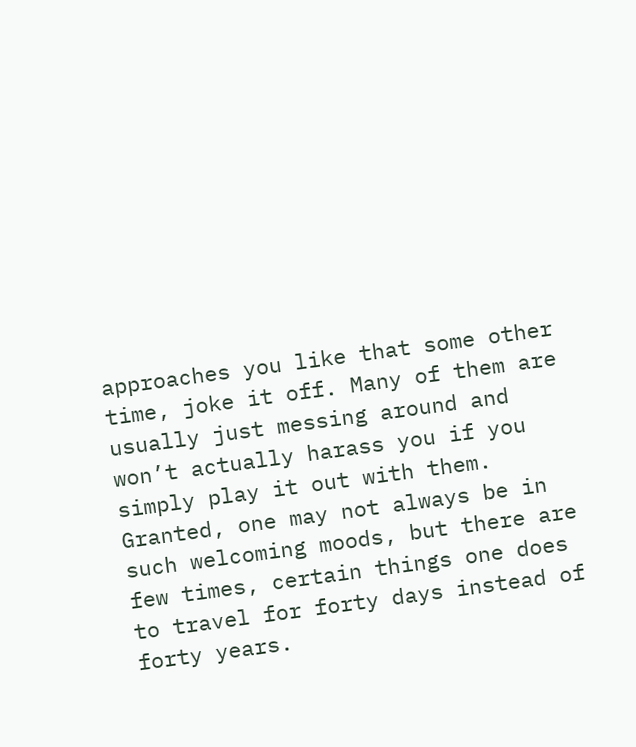approaches you like that some other time, joke it off. Many of them are usually just messing around and won’t actually harass you if you simply play it out with them. Granted, one may not always be in such welcoming moods, but there are few times, certain things one does to travel for forty days instead of forty years.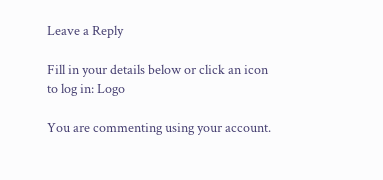Leave a Reply

Fill in your details below or click an icon to log in: Logo

You are commenting using your account.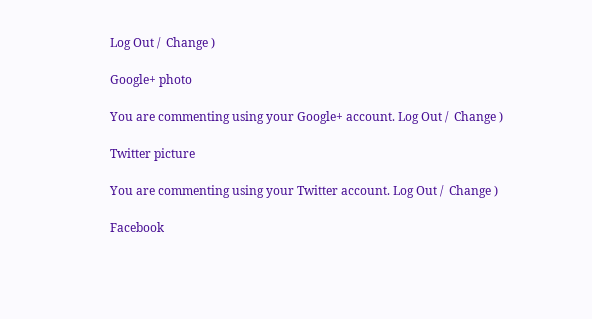Log Out /  Change )

Google+ photo

You are commenting using your Google+ account. Log Out /  Change )

Twitter picture

You are commenting using your Twitter account. Log Out /  Change )

Facebook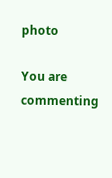photo

You are commenting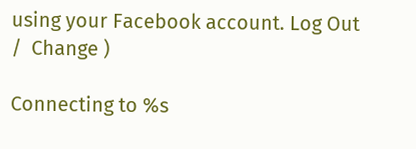using your Facebook account. Log Out /  Change )

Connecting to %s